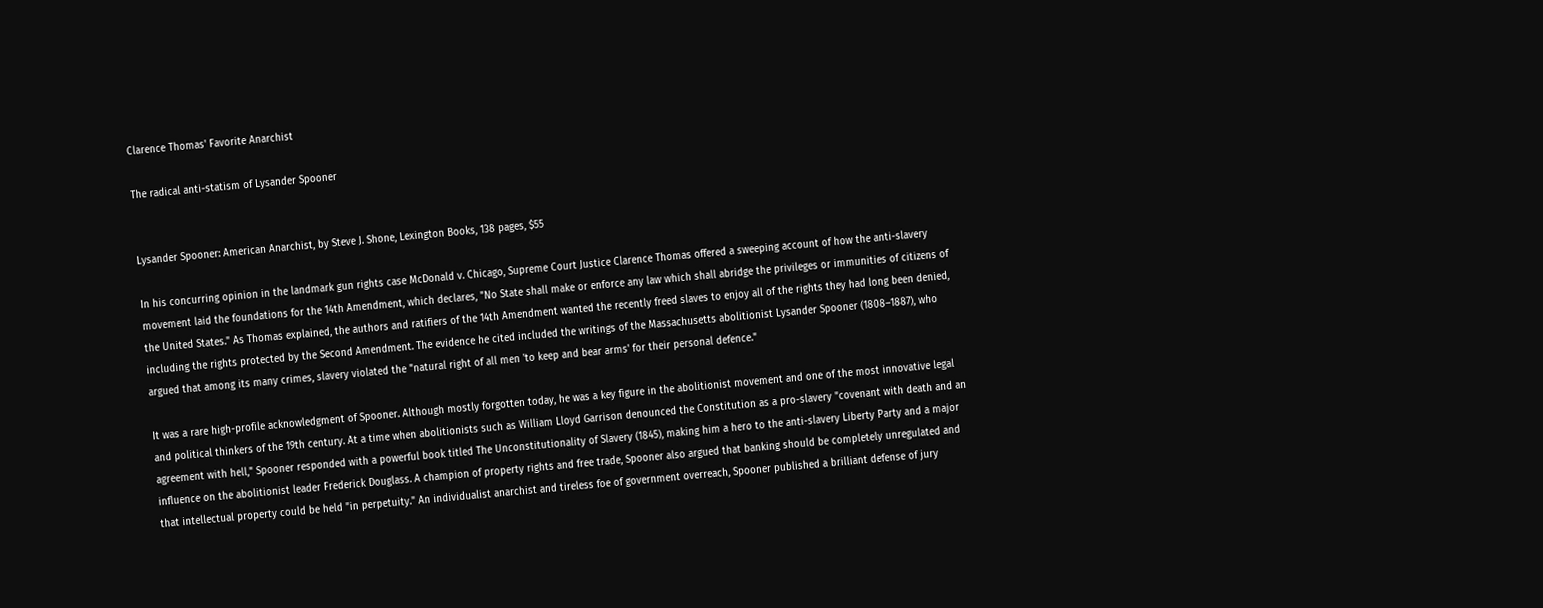Clarence Thomas' Favorite Anarchist

The radical anti-statism of Lysander Spooner


Lysander Spooner: American Anarchist, by Steve J. Shone, Lexington Books, 138 pages, $55

In his concurring opinion in the landmark gun rights case McDonald v. Chicago, Supreme Court Justice Clarence Thomas offered a sweeping account of how the anti-slavery movement laid the foundations for the 14th Amendment, which declares, "No State shall make or enforce any law which shall abridge the privileges or immunities of citizens of the United States." As Thomas explained, the authors and ratifiers of the 14th Amendment wanted the recently freed slaves to enjoy all of the rights they had long been denied, including the rights protected by the Second Amendment. The evidence he cited included the writings of the Massachusetts abolitionist Lysander Spooner (1808–1887), who argued that among its many crimes, slavery violated the "natural right of all men 'to keep and bear arms' for their personal defence."

It was a rare high-profile acknowledgment of Spooner. Although mostly forgotten today, he was a key figure in the abolitionist movement and one of the most innovative legal and political thinkers of the 19th century. At a time when abolitionists such as William Lloyd Garrison denounced the Constitution as a pro-slavery "covenant with death and an agreement with hell," Spooner responded with a powerful book titled The Unconstitutionality of Slavery (1845), making him a hero to the anti-slavery Liberty Party and a major influence on the abolitionist leader Frederick Douglass. A champion of property rights and free trade, Spooner also argued that banking should be completely unregulated and that intellectual property could be held "in perpetuity." An individualist anarchist and tireless foe of government overreach, Spooner published a brilliant defense of jury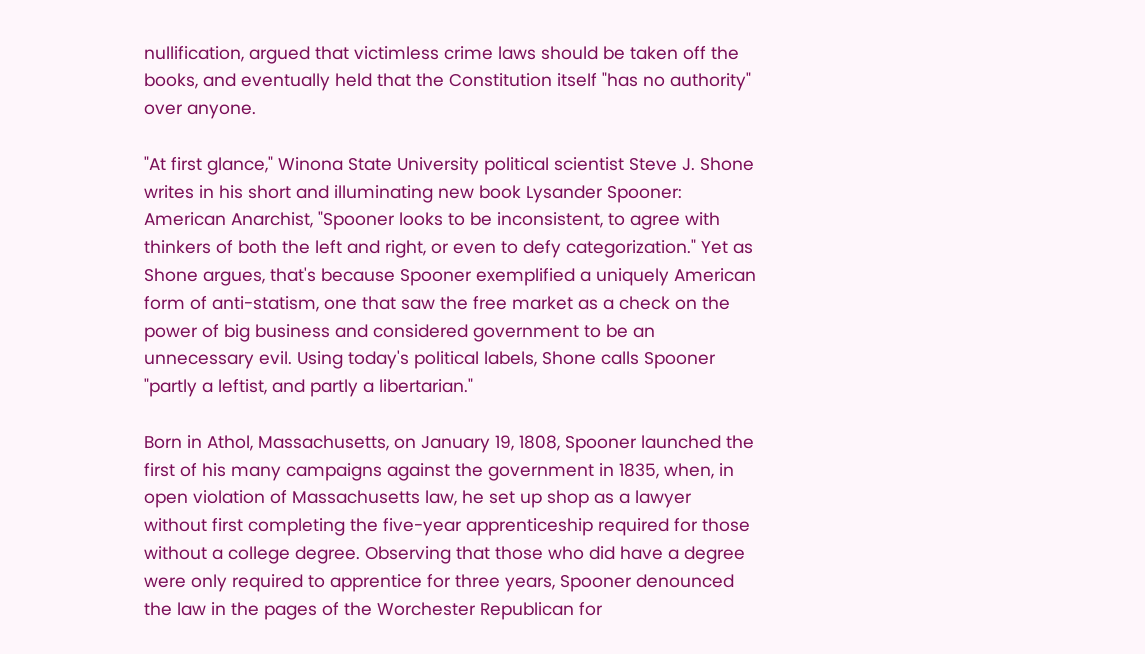nullification, argued that victimless crime laws should be taken off the books, and eventually held that the Constitution itself "has no authority" over anyone.

"At first glance," Winona State University political scientist Steve J. Shone writes in his short and illuminating new book Lysander Spooner: American Anarchist, "Spooner looks to be inconsistent, to agree with thinkers of both the left and right, or even to defy categorization." Yet as Shone argues, that's because Spooner exemplified a uniquely American form of anti-statism, one that saw the free market as a check on the power of big business and considered government to be an unnecessary evil. Using today's political labels, Shone calls Spooner "partly a leftist, and partly a libertarian."

Born in Athol, Massachusetts, on January 19, 1808, Spooner launched the first of his many campaigns against the government in 1835, when, in open violation of Massachusetts law, he set up shop as a lawyer without first completing the five-year apprenticeship required for those without a college degree. Observing that those who did have a degree were only required to apprentice for three years, Spooner denounced the law in the pages of the Worchester Republican for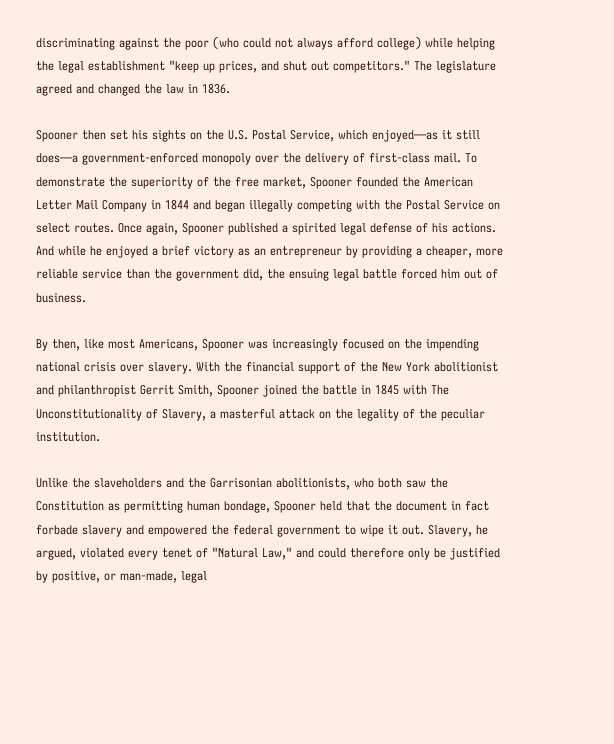discriminating against the poor (who could not always afford college) while helping the legal establishment "keep up prices, and shut out competitors." The legislature agreed and changed the law in 1836.

Spooner then set his sights on the U.S. Postal Service, which enjoyed—as it still does—a government-enforced monopoly over the delivery of first-class mail. To demonstrate the superiority of the free market, Spooner founded the American Letter Mail Company in 1844 and began illegally competing with the Postal Service on select routes. Once again, Spooner published a spirited legal defense of his actions. And while he enjoyed a brief victory as an entrepreneur by providing a cheaper, more reliable service than the government did, the ensuing legal battle forced him out of business.

By then, like most Americans, Spooner was increasingly focused on the impending national crisis over slavery. With the financial support of the New York abolitionist and philanthropist Gerrit Smith, Spooner joined the battle in 1845 with The Unconstitutionality of Slavery, a masterful attack on the legality of the peculiar institution.

Unlike the slaveholders and the Garrisonian abolitionists, who both saw the Constitution as permitting human bondage, Spooner held that the document in fact forbade slavery and empowered the federal government to wipe it out. Slavery, he argued, violated every tenet of "Natural Law," and could therefore only be justified by positive, or man-made, legal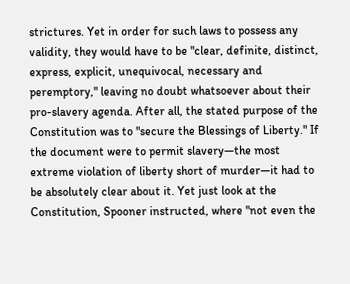strictures. Yet in order for such laws to possess any validity, they would have to be "clear, definite, distinct, express, explicit, unequivocal, necessary and peremptory," leaving no doubt whatsoever about their pro-slavery agenda. After all, the stated purpose of the Constitution was to "secure the Blessings of Liberty." If the document were to permit slavery—the most extreme violation of liberty short of murder—it had to be absolutely clear about it. Yet just look at the Constitution, Spooner instructed, where "not even the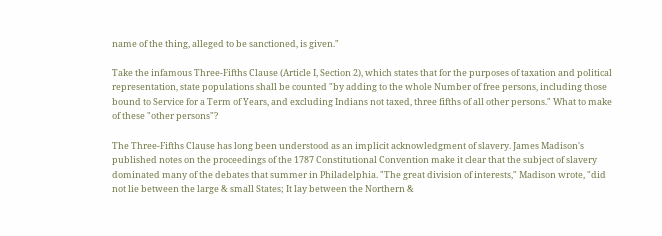name of the thing, alleged to be sanctioned, is given."

Take the infamous Three-Fifths Clause (Article I, Section 2), which states that for the purposes of taxation and political representation, state populations shall be counted "by adding to the whole Number of free persons, including those bound to Service for a Term of Years, and excluding Indians not taxed, three fifths of all other persons." What to make of these "other persons"?

The Three-Fifths Clause has long been understood as an implicit acknowledgment of slavery. James Madison's published notes on the proceedings of the 1787 Constitutional Convention make it clear that the subject of slavery dominated many of the debates that summer in Philadelphia. "The great division of interests," Madison wrote, "did not lie between the large & small States; It lay between the Northern &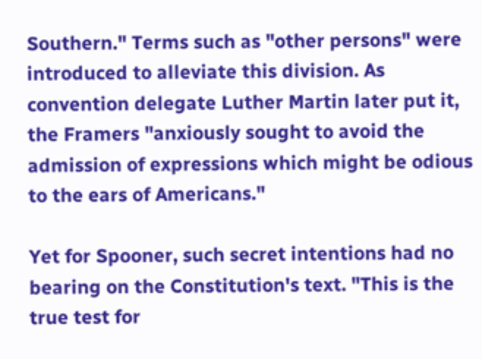Southern." Terms such as "other persons" were introduced to alleviate this division. As convention delegate Luther Martin later put it, the Framers "anxiously sought to avoid the admission of expressions which might be odious to the ears of Americans."

Yet for Spooner, such secret intentions had no bearing on the Constitution's text. "This is the true test for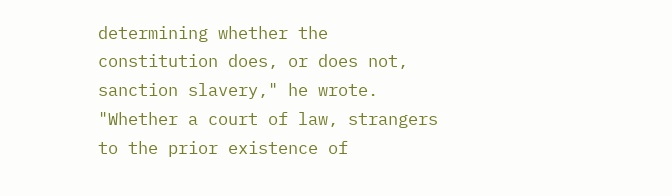determining whether the constitution does, or does not, sanction slavery," he wrote. "Whether a court of law, strangers to the prior existence of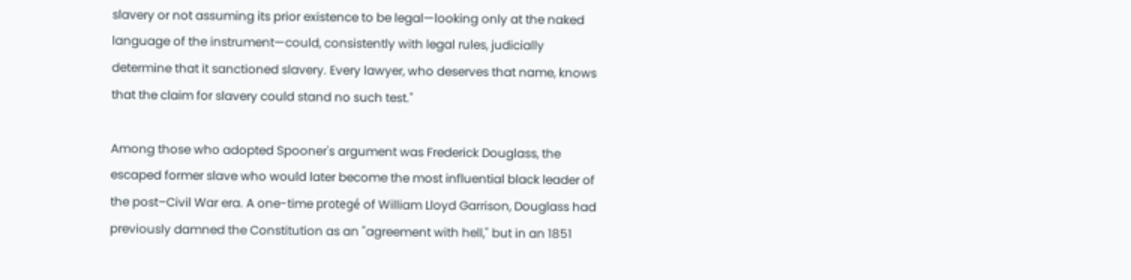slavery or not assuming its prior existence to be legal—looking only at the naked language of the instrument—could, consistently with legal rules, judicially determine that it sanctioned slavery. Every lawyer, who deserves that name, knows that the claim for slavery could stand no such test."

Among those who adopted Spooner's argument was Frederick Douglass, the escaped former slave who would later become the most influential black leader of the post–Civil War era. A one-time protegé of William Lloyd Garrison, Douglass had previously damned the Constitution as an "agreement with hell," but in an 1851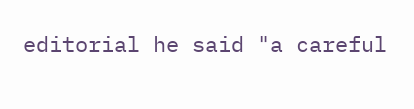editorial he said "a careful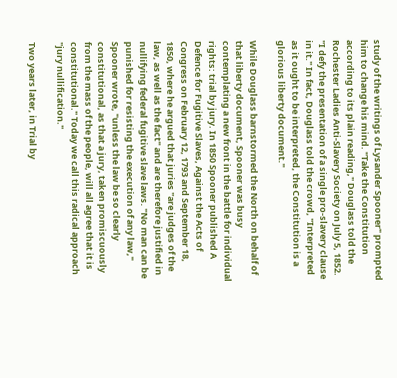study of the writings of Lysander Spooner" prompted him to change his mind. "Take the Constitution according to its plain reading," Douglass told the Rochester Ladies Anti-Slavery Society on July 5, 1852. "I defy the presentation of a single pro-slavery clause in it." In fact, Douglass told the crowd, "Interpreted as it ought to be interpreted, the Constitution is a glorious liberty document."

While Douglass barnstormed the North on behalf of that liberty document, Spooner was busy contemplating a new front in the battle for individual rights: trial by jury. In 1850 Spooner published A Defence for Fugitive Slaves, Against the Acts of Congress on February 12, 1793 and September 18, 1850, where he argued that juries "are judges of the law, as well as the fact" and are therefore justified in nullifying federal fugitive slave laws. "No man can be punished for resisting the execution of any law," Spooner wrote, "unless the law be so clearly constitutional, as that a jury, taken promiscuously from the mass of the people, will all agree that it is constitutional." Today we call this radical approach "jury nullification."

Two years later, in Trial by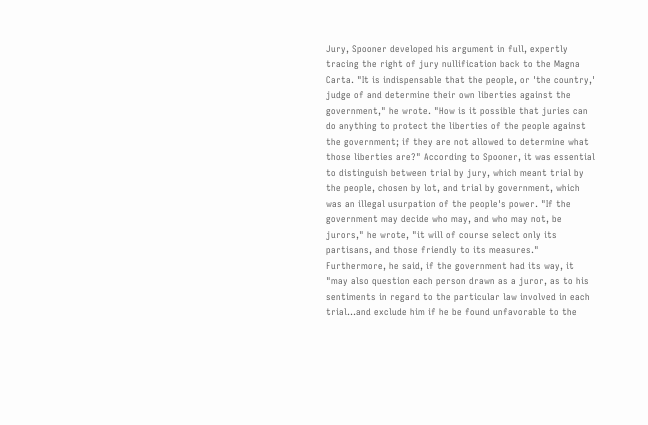Jury, Spooner developed his argument in full, expertly tracing the right of jury nullification back to the Magna Carta. "It is indispensable that the people, or 'the country,' judge of and determine their own liberties against the government," he wrote. "How is it possible that juries can do anything to protect the liberties of the people against the government; if they are not allowed to determine what those liberties are?" According to Spooner, it was essential to distinguish between trial by jury, which meant trial by the people, chosen by lot, and trial by government, which was an illegal usurpation of the people's power. "If the government may decide who may, and who may not, be jurors," he wrote, "it will of course select only its partisans, and those friendly to its measures." Furthermore, he said, if the government had its way, it "may also question each person drawn as a juror, as to his sentiments in regard to the particular law involved in each trial…and exclude him if he be found unfavorable to the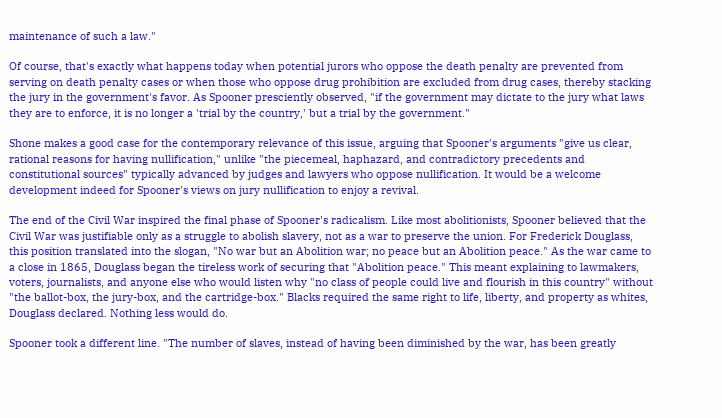maintenance of such a law."

Of course, that's exactly what happens today when potential jurors who oppose the death penalty are prevented from serving on death penalty cases or when those who oppose drug prohibition are excluded from drug cases, thereby stacking the jury in the government's favor. As Spooner presciently observed, "if the government may dictate to the jury what laws they are to enforce, it is no longer a 'trial by the country,' but a trial by the government."

Shone makes a good case for the contemporary relevance of this issue, arguing that Spooner's arguments "give us clear, rational reasons for having nullification," unlike "the piecemeal, haphazard, and contradictory precedents and constitutional sources" typically advanced by judges and lawyers who oppose nullification. It would be a welcome development indeed for Spooner's views on jury nullification to enjoy a revival.

The end of the Civil War inspired the final phase of Spooner's radicalism. Like most abolitionists, Spooner believed that the Civil War was justifiable only as a struggle to abolish slavery, not as a war to preserve the union. For Frederick Douglass, this position translated into the slogan, "No war but an Abolition war; no peace but an Abolition peace." As the war came to a close in 1865, Douglass began the tireless work of securing that "Abolition peace." This meant explaining to lawmakers, voters, journalists, and anyone else who would listen why "no class of people could live and flourish in this country" without "the ballot-box, the jury-box, and the cartridge-box." Blacks required the same right to life, liberty, and property as whites, Douglass declared. Nothing less would do.

Spooner took a different line. "The number of slaves, instead of having been diminished by the war, has been greatly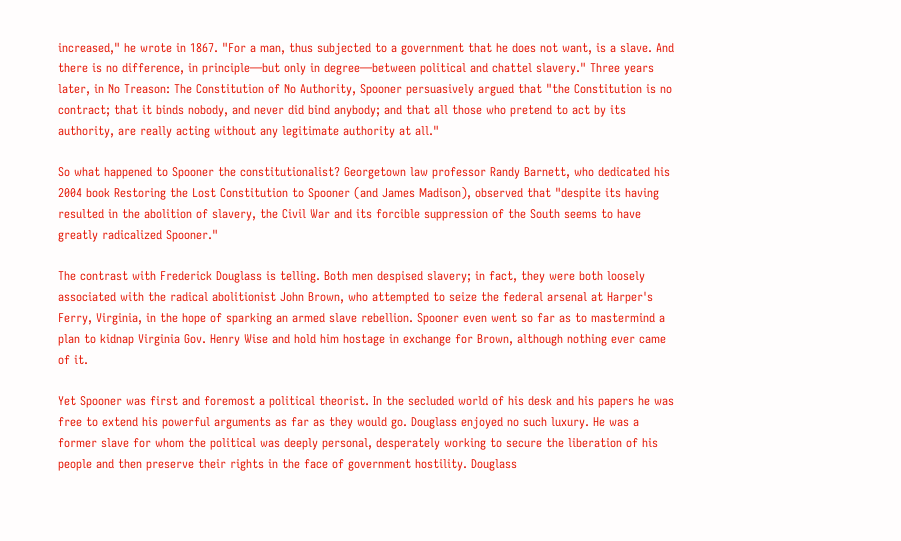increased," he wrote in 1867. "For a man, thus subjected to a government that he does not want, is a slave. And there is no difference, in principle—but only in degree—between political and chattel slavery." Three years later, in No Treason: The Constitution of No Authority, Spooner persuasively argued that "the Constitution is no contract; that it binds nobody, and never did bind anybody; and that all those who pretend to act by its authority, are really acting without any legitimate authority at all."

So what happened to Spooner the constitutionalist? Georgetown law professor Randy Barnett, who dedicated his 2004 book Restoring the Lost Constitution to Spooner (and James Madison), observed that "despite its having resulted in the abolition of slavery, the Civil War and its forcible suppression of the South seems to have greatly radicalized Spooner."

The contrast with Frederick Douglass is telling. Both men despised slavery; in fact, they were both loosely associated with the radical abolitionist John Brown, who attempted to seize the federal arsenal at Harper's Ferry, Virginia, in the hope of sparking an armed slave rebellion. Spooner even went so far as to mastermind a plan to kidnap Virginia Gov. Henry Wise and hold him hostage in exchange for Brown, although nothing ever came of it.

Yet Spooner was first and foremost a political theorist. In the secluded world of his desk and his papers he was free to extend his powerful arguments as far as they would go. Douglass enjoyed no such luxury. He was a former slave for whom the political was deeply personal, desperately working to secure the liberation of his people and then preserve their rights in the face of government hostility. Douglass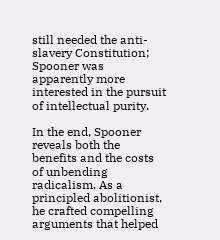still needed the anti-slavery Constitution; Spooner was apparently more interested in the pursuit of intellectual purity.

In the end, Spooner reveals both the benefits and the costs of unbending radicalism. As a principled abolitionist, he crafted compelling arguments that helped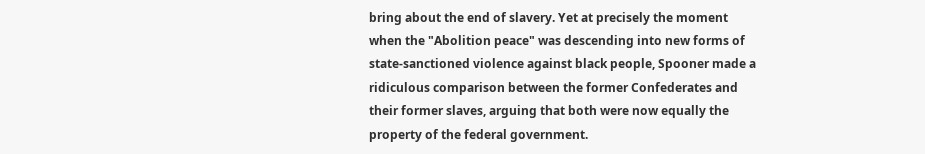bring about the end of slavery. Yet at precisely the moment when the "Abolition peace" was descending into new forms of state-sanctioned violence against black people, Spooner made a ridiculous comparison between the former Confederates and their former slaves, arguing that both were now equally the property of the federal government.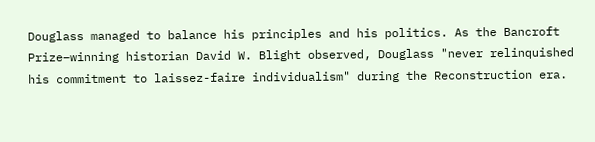Douglass managed to balance his principles and his politics. As the Bancroft Prize–winning historian David W. Blight observed, Douglass "never relinquished his commitment to laissez-faire individualism" during the Reconstruction era.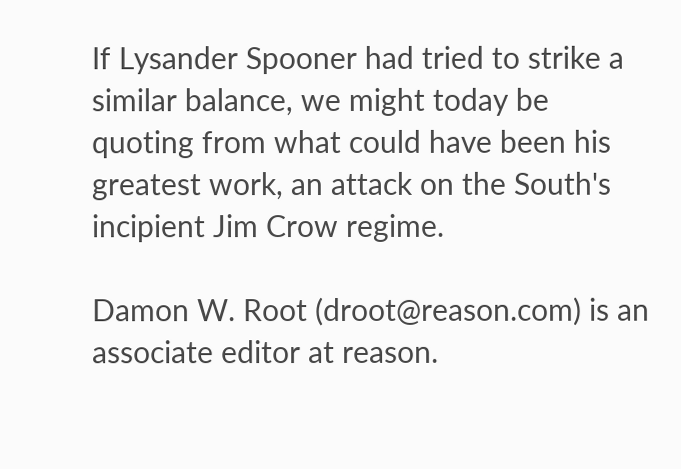If Lysander Spooner had tried to strike a similar balance, we might today be quoting from what could have been his greatest work, an attack on the South's incipient Jim Crow regime.

Damon W. Root (droot@reason.com) is an associate editor at reason.